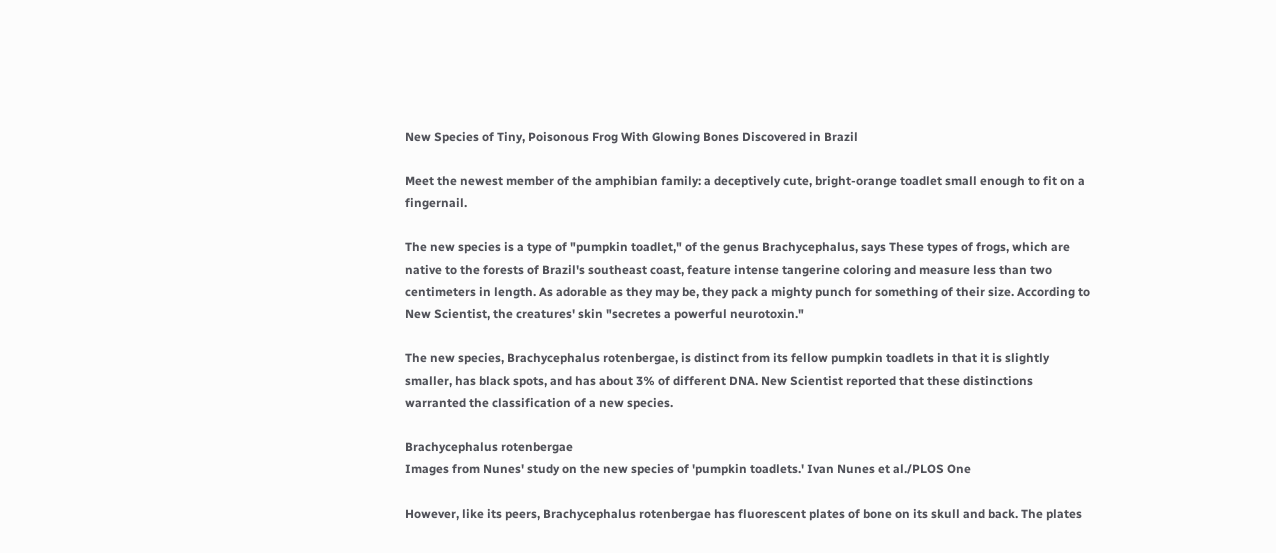New Species of Tiny, Poisonous Frog With Glowing Bones Discovered in Brazil

Meet the newest member of the amphibian family: a deceptively cute, bright-orange toadlet small enough to fit on a fingernail.

The new species is a type of "pumpkin toadlet," of the genus Brachycephalus, says These types of frogs, which are native to the forests of Brazil's southeast coast, feature intense tangerine coloring and measure less than two centimeters in length. As adorable as they may be, they pack a mighty punch for something of their size. According to New Scientist, the creatures' skin "secretes a powerful neurotoxin."

The new species, Brachycephalus rotenbergae, is distinct from its fellow pumpkin toadlets in that it is slightly smaller, has black spots, and has about 3% of different DNA. New Scientist reported that these distinctions warranted the classification of a new species.

Brachycephalus rotenbergae
Images from Nunes' study on the new species of 'pumpkin toadlets.' Ivan Nunes et al./PLOS One

However, like its peers, Brachycephalus rotenbergae has fluorescent plates of bone on its skull and back. The plates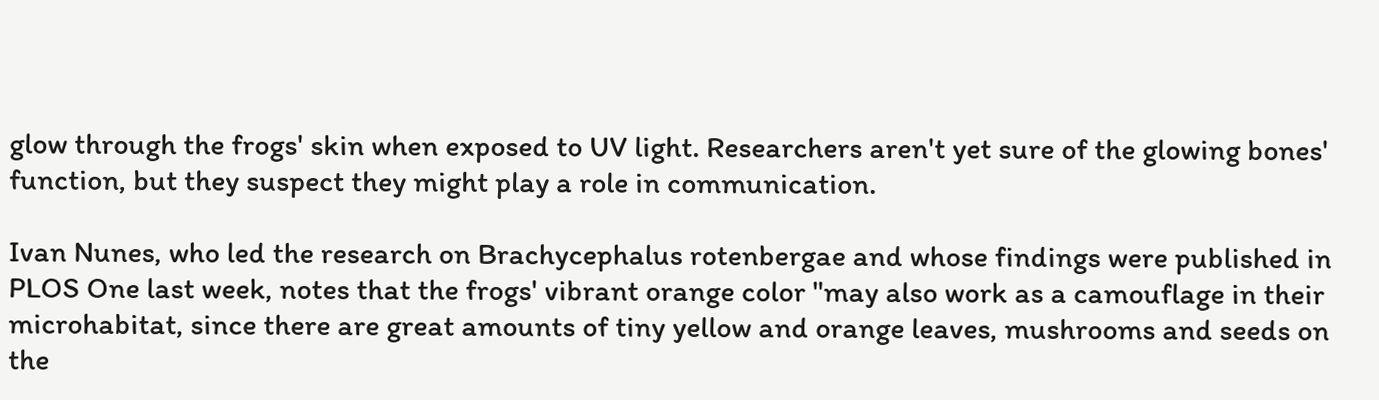glow through the frogs' skin when exposed to UV light. Researchers aren't yet sure of the glowing bones' function, but they suspect they might play a role in communication.

Ivan Nunes, who led the research on Brachycephalus rotenbergae and whose findings were published in PLOS One last week, notes that the frogs' vibrant orange color "may also work as a camouflage in their microhabitat, since there are great amounts of tiny yellow and orange leaves, mushrooms and seeds on the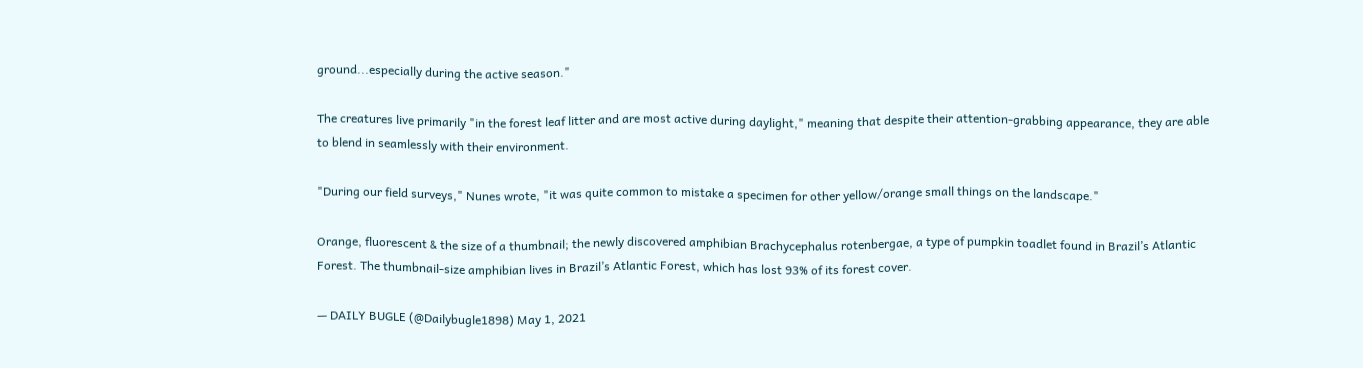ground...especially during the active season."

The creatures live primarily "in the forest leaf litter and are most active during daylight," meaning that despite their attention-grabbing appearance, they are able to blend in seamlessly with their environment.

"During our field surveys," Nunes wrote, "it was quite common to mistake a specimen for other yellow/orange small things on the landscape."

Orange, fluorescent & the size of a thumbnail; the newly discovered amphibian Brachycephalus rotenbergae, a type of pumpkin toadlet found in Brazil’s Atlantic Forest. The thumbnail-size amphibian lives in Brazil’s Atlantic Forest, which has lost 93% of its forest cover.

— DAILY BUGLE (@Dailybugle1898) May 1, 2021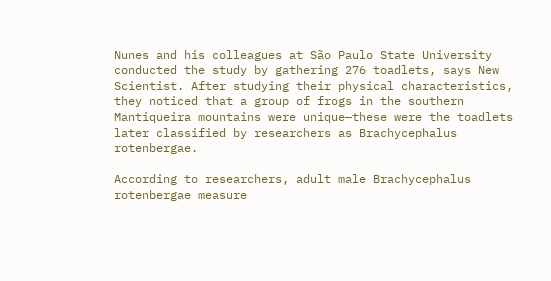Nunes and his colleagues at São Paulo State University conducted the study by gathering 276 toadlets, says New Scientist. After studying their physical characteristics, they noticed that a group of frogs in the southern Mantiqueira mountains were unique—these were the toadlets later classified by researchers as Brachycephalus rotenbergae.

According to researchers, adult male Brachycephalus rotenbergae measure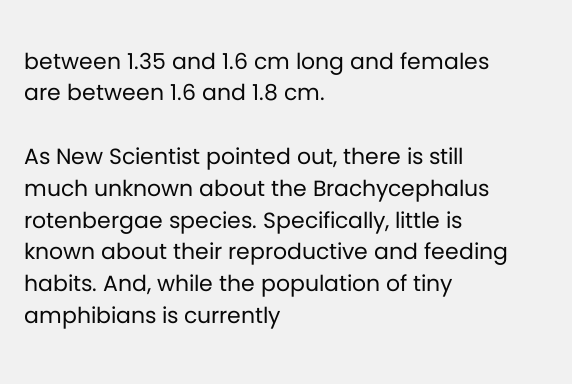between 1.35 and 1.6 cm long and females are between 1.6 and 1.8 cm.

As New Scientist pointed out, there is still much unknown about the Brachycephalus rotenbergae species. Specifically, little is known about their reproductive and feeding habits. And, while the population of tiny amphibians is currently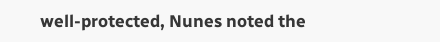well-protected, Nunes noted the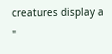creatures display a "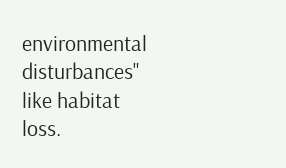environmental disturbances" like habitat loss.